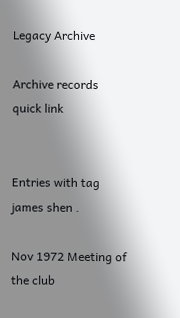Legacy Archive

Archive records quick link


Entries with tag james shen .

Nov 1972 Meeting of the club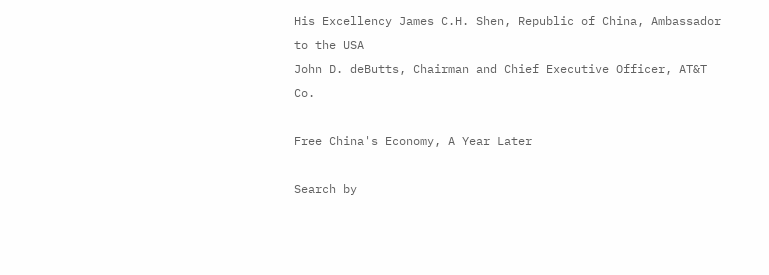His Excellency James C.H. Shen, Republic of China, Ambassador to the USA
John D. deButts, Chairman and Chief Executive Officer, AT&T Co.

Free China's Economy, A Year Later

Search by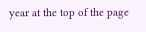year at the top of the page